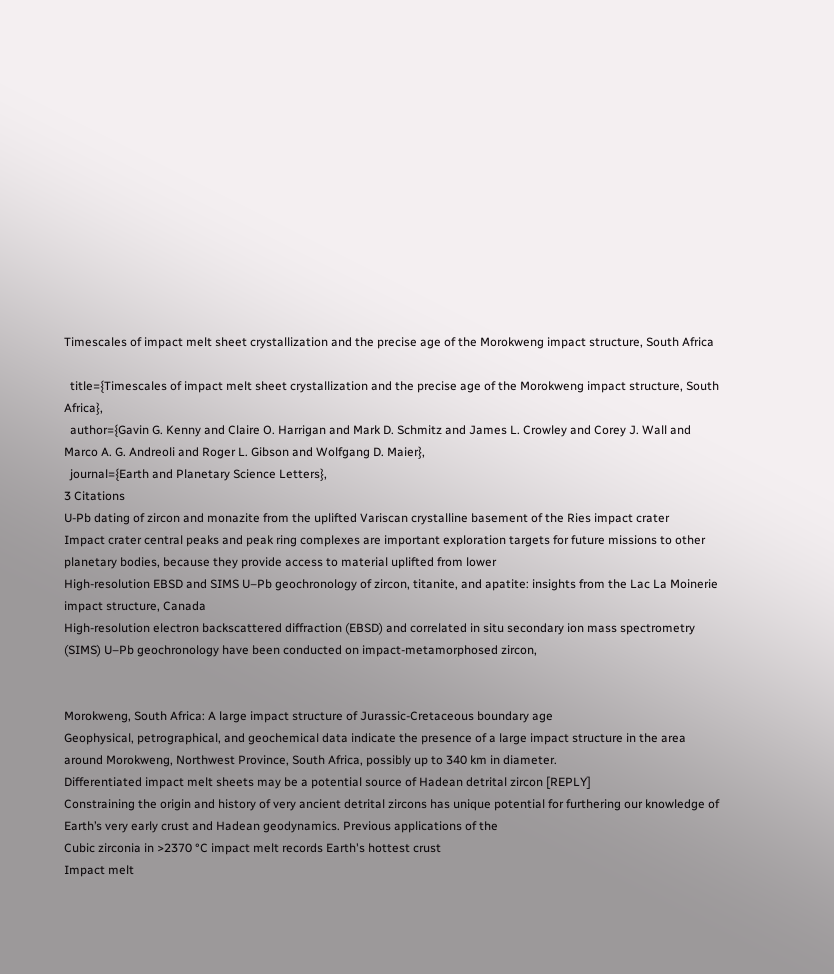Timescales of impact melt sheet crystallization and the precise age of the Morokweng impact structure, South Africa

  title={Timescales of impact melt sheet crystallization and the precise age of the Morokweng impact structure, South Africa},
  author={Gavin G. Kenny and Claire O. Harrigan and Mark D. Schmitz and James L. Crowley and Corey J. Wall and Marco A. G. Andreoli and Roger L. Gibson and Wolfgang D. Maier},
  journal={Earth and Planetary Science Letters},
3 Citations
U‐Pb dating of zircon and monazite from the uplifted Variscan crystalline basement of the Ries impact crater
Impact crater central peaks and peak ring complexes are important exploration targets for future missions to other planetary bodies, because they provide access to material uplifted from lower
High-resolution EBSD and SIMS U–Pb geochronology of zircon, titanite, and apatite: insights from the Lac La Moinerie impact structure, Canada
High-resolution electron backscattered diffraction (EBSD) and correlated in situ secondary ion mass spectrometry (SIMS) U–Pb geochronology have been conducted on impact-metamorphosed zircon,


Morokweng, South Africa: A large impact structure of Jurassic-Cretaceous boundary age
Geophysical, petrographical, and geochemical data indicate the presence of a large impact structure in the area around Morokweng, Northwest Province, South Africa, possibly up to 340 km in diameter.
Differentiated impact melt sheets may be a potential source of Hadean detrital zircon [REPLY]
Constraining the origin and history of very ancient detrital zircons has unique potential for furthering our knowledge of Earth’s very early crust and Hadean geodynamics. Previous applications of the
Cubic zirconia in >2370 °C impact melt records Earth's hottest crust
Impact melt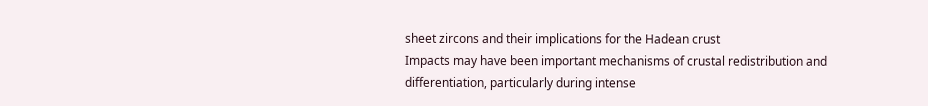sheet zircons and their implications for the Hadean crust
Impacts may have been important mechanisms of crustal redistribution and differentiation, particularly during intense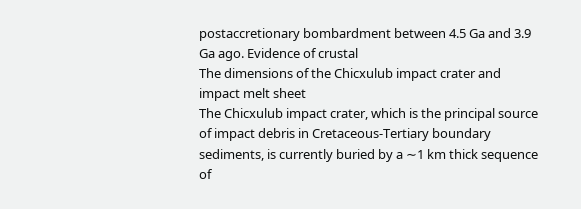postaccretionary bombardment between 4.5 Ga and 3.9 Ga ago. Evidence of crustal
The dimensions of the Chicxulub impact crater and impact melt sheet
The Chicxulub impact crater, which is the principal source of impact debris in Cretaceous-Tertiary boundary sediments, is currently buried by a ∼1 km thick sequence of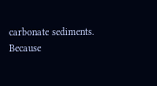carbonate sediments. Because